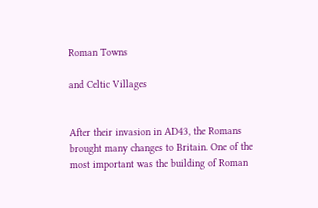Roman Towns

and Celtic Villages


After their invasion in AD43, the Romans brought many changes to Britain. One of the most important was the building of Roman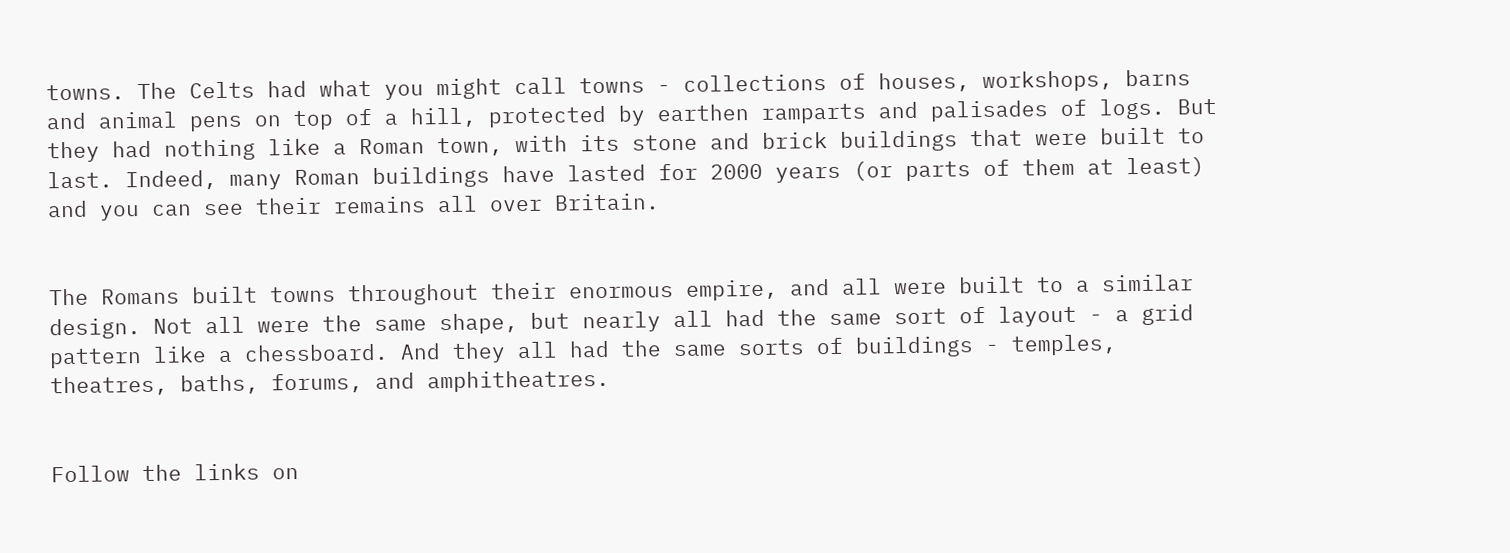towns. The Celts had what you might call towns - collections of houses, workshops, barns and animal pens on top of a hill, protected by earthen ramparts and palisades of logs. But they had nothing like a Roman town, with its stone and brick buildings that were built to last. Indeed, many Roman buildings have lasted for 2000 years (or parts of them at least) and you can see their remains all over Britain.


The Romans built towns throughout their enormous empire, and all were built to a similar design. Not all were the same shape, but nearly all had the same sort of layout - a grid pattern like a chessboard. And they all had the same sorts of buildings - temples, theatres, baths, forums, and amphitheatres.


Follow the links on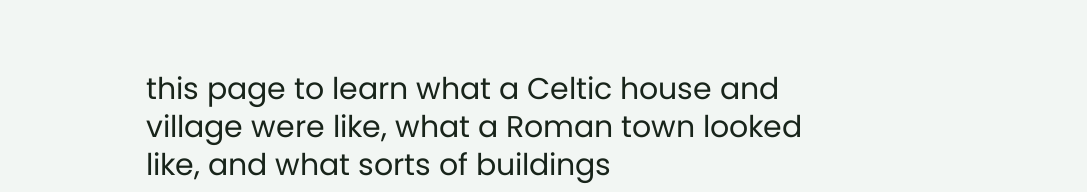this page to learn what a Celtic house and village were like, what a Roman town looked like, and what sorts of buildings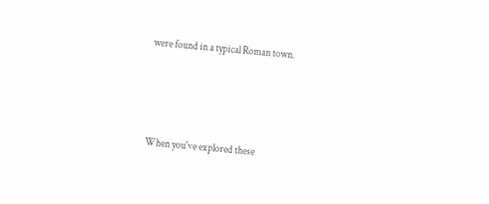were found in a typical Roman town.




When you've explored these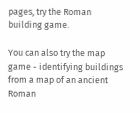pages, try the Roman building game.

You can also try the map game - identifying buildings from a map of an ancient Roman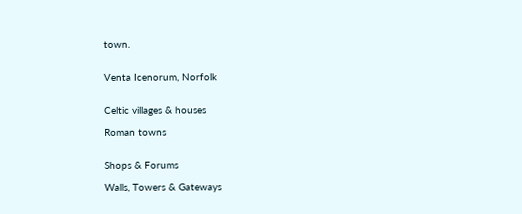town.


Venta Icenorum, Norfolk


Celtic villages & houses

Roman towns


Shops & Forums

Walls, Towers & Gateways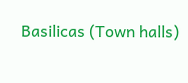Basilicas (Town halls)